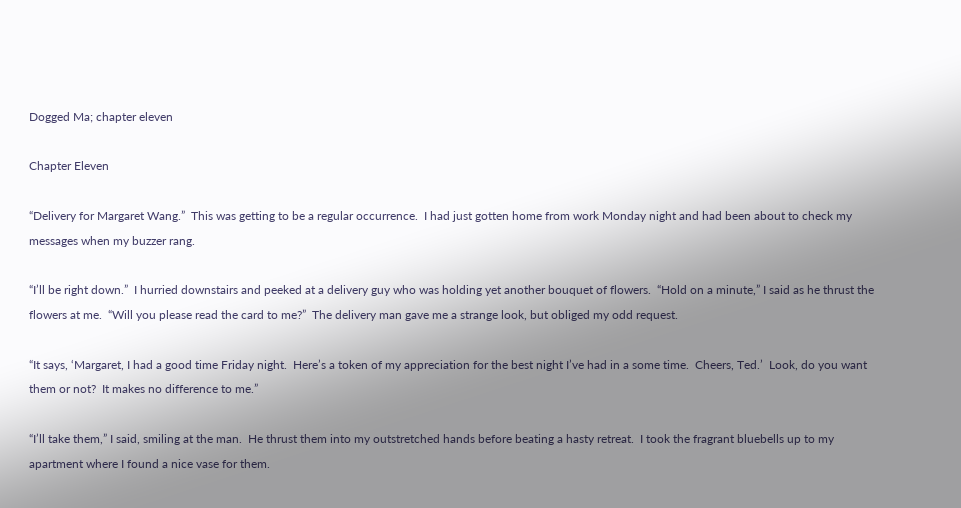Dogged Ma; chapter eleven

Chapter Eleven

“Delivery for Margaret Wang.”  This was getting to be a regular occurrence.  I had just gotten home from work Monday night and had been about to check my messages when my buzzer rang.

“I’ll be right down.”  I hurried downstairs and peeked at a delivery guy who was holding yet another bouquet of flowers.  “Hold on a minute,” I said as he thrust the flowers at me.  “Will you please read the card to me?”  The delivery man gave me a strange look, but obliged my odd request.

“It says, ‘Margaret, I had a good time Friday night.  Here’s a token of my appreciation for the best night I’ve had in a some time.  Cheers, Ted.’  Look, do you want them or not?  It makes no difference to me.”

“I’ll take them,” I said, smiling at the man.  He thrust them into my outstretched hands before beating a hasty retreat.  I took the fragrant bluebells up to my apartment where I found a nice vase for them.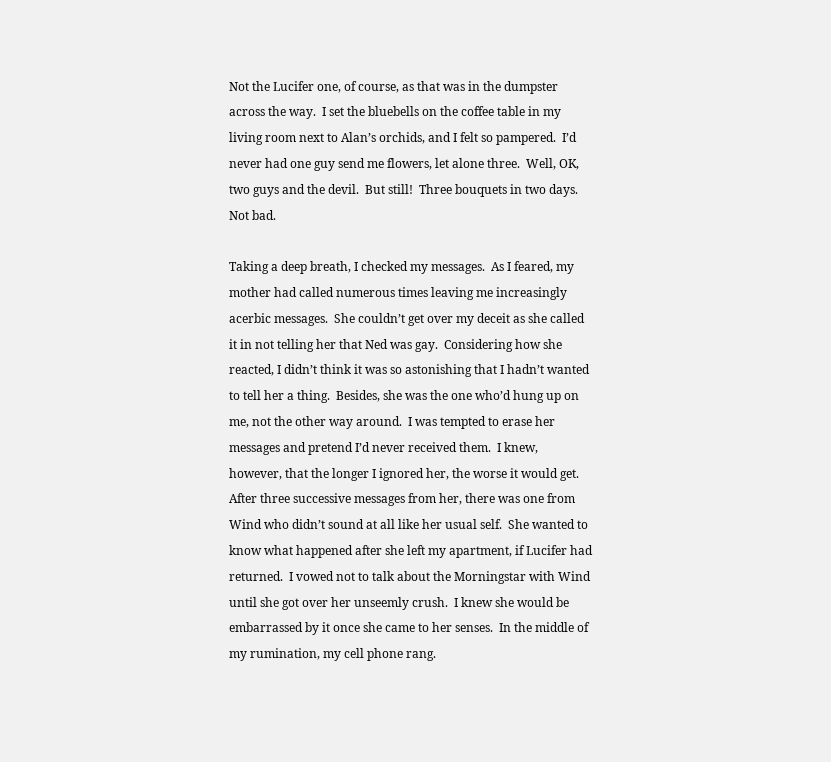Not the Lucifer one, of course, as that was in the dumpster across the way.  I set the bluebells on the coffee table in my living room next to Alan’s orchids, and I felt so pampered.  I’d never had one guy send me flowers, let alone three.  Well, OK, two guys and the devil.  But still!  Three bouquets in two days.  Not bad.

Taking a deep breath, I checked my messages.  As I feared, my mother had called numerous times leaving me increasingly acerbic messages.  She couldn’t get over my deceit as she called it in not telling her that Ned was gay.  Considering how she reacted, I didn’t think it was so astonishing that I hadn’t wanted to tell her a thing.  Besides, she was the one who’d hung up on me, not the other way around.  I was tempted to erase her messages and pretend I’d never received them.  I knew, however, that the longer I ignored her, the worse it would get.  After three successive messages from her, there was one from Wind who didn’t sound at all like her usual self.  She wanted to know what happened after she left my apartment, if Lucifer had returned.  I vowed not to talk about the Morningstar with Wind until she got over her unseemly crush.  I knew she would be embarrassed by it once she came to her senses.  In the middle of my rumination, my cell phone rang.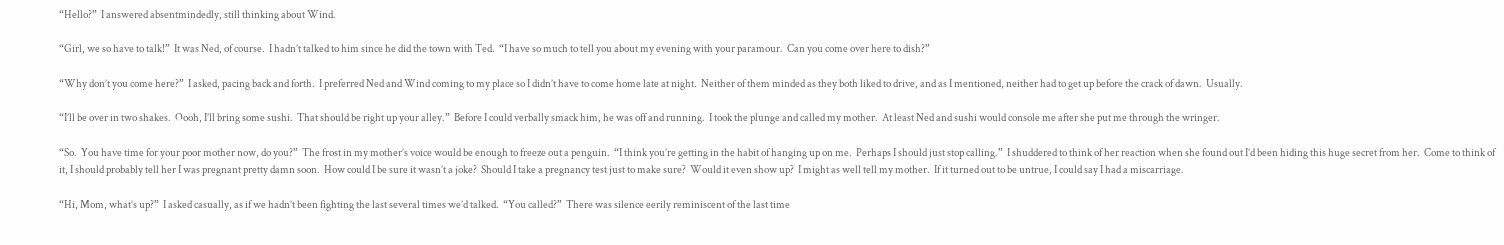“Hello?”  I answered absentmindedly, still thinking about Wind.

“Girl, we so have to talk!”  It was Ned, of course.  I hadn’t talked to him since he did the town with Ted.  “I have so much to tell you about my evening with your paramour.  Can you come over here to dish?”

“Why don’t you come here?”  I asked, pacing back and forth.  I preferred Ned and Wind coming to my place so I didn’t have to come home late at night.  Neither of them minded as they both liked to drive, and as I mentioned, neither had to get up before the crack of dawn.  Usually.

“I’ll be over in two shakes.  Oooh, I’ll bring some sushi.  That should be right up your alley.”  Before I could verbally smack him, he was off and running.  I took the plunge and called my mother.  At least Ned and sushi would console me after she put me through the wringer.

“So.  You have time for your poor mother now, do you?”  The frost in my mother’s voice would be enough to freeze out a penguin.  “I think you’re getting in the habit of hanging up on me.  Perhaps I should just stop calling.”  I shuddered to think of her reaction when she found out I’d been hiding this huge secret from her.  Come to think of it, I should probably tell her I was pregnant pretty damn soon.  How could I be sure it wasn’t a joke?  Should I take a pregnancy test just to make sure?  Would it even show up?  I might as well tell my mother.  If it turned out to be untrue, I could say I had a miscarriage.

“Hi, Mom, what’s up?”  I asked casually, as if we hadn’t been fighting the last several times we’d talked.  “You called?”  There was silence eerily reminiscent of the last time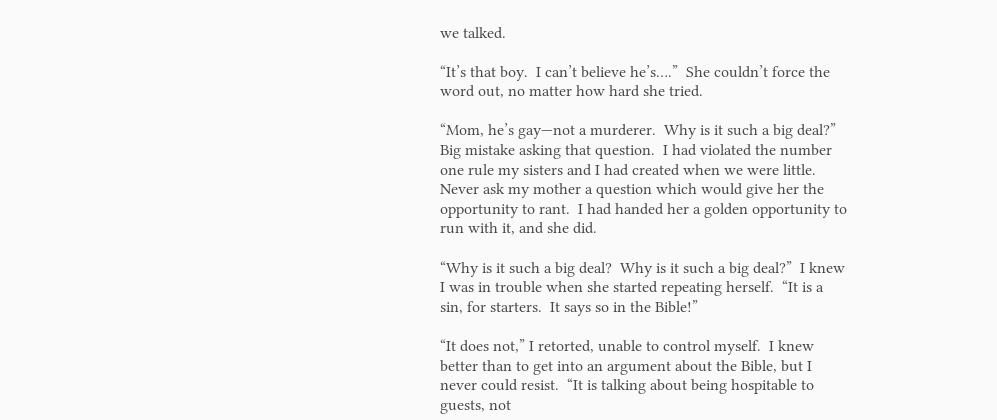we talked.

“It’s that boy.  I can’t believe he’s….”  She couldn’t force the word out, no matter how hard she tried.

“Mom, he’s gay—not a murderer.  Why is it such a big deal?”  Big mistake asking that question.  I had violated the number one rule my sisters and I had created when we were little.  Never ask my mother a question which would give her the opportunity to rant.  I had handed her a golden opportunity to run with it, and she did.

“Why is it such a big deal?  Why is it such a big deal?”  I knew I was in trouble when she started repeating herself.  “It is a sin, for starters.  It says so in the Bible!”

“It does not,” I retorted, unable to control myself.  I knew better than to get into an argument about the Bible, but I never could resist.  “It is talking about being hospitable to guests, not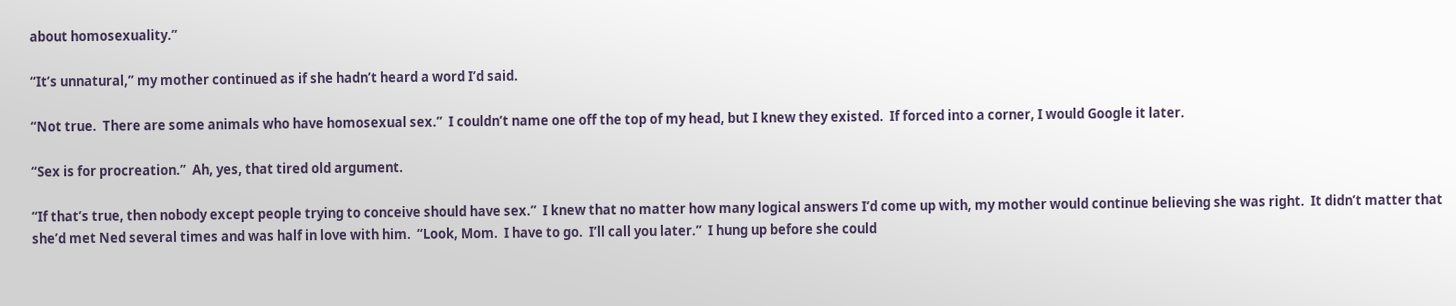about homosexuality.”

“It’s unnatural,” my mother continued as if she hadn’t heard a word I’d said.

“Not true.  There are some animals who have homosexual sex.”  I couldn’t name one off the top of my head, but I knew they existed.  If forced into a corner, I would Google it later.

“Sex is for procreation.”  Ah, yes, that tired old argument.

“If that’s true, then nobody except people trying to conceive should have sex.”  I knew that no matter how many logical answers I’d come up with, my mother would continue believing she was right.  It didn’t matter that she’d met Ned several times and was half in love with him.  “Look, Mom.  I have to go.  I’ll call you later.”  I hung up before she could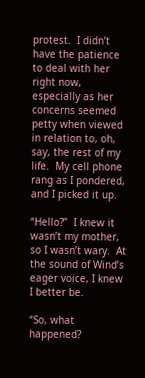protest.  I didn’t have the patience to deal with her right now, especially as her concerns seemed petty when viewed in relation to, oh, say, the rest of my life.  My cell phone rang as I pondered, and I picked it up.

“Hello?”  I knew it wasn’t my mother, so I wasn’t wary.  At the sound of Wind’s eager voice, I knew I better be.

“So, what happened?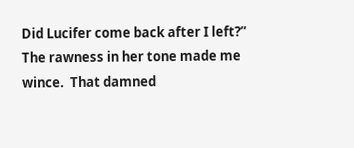Did Lucifer come back after I left?”  The rawness in her tone made me wince.  That damned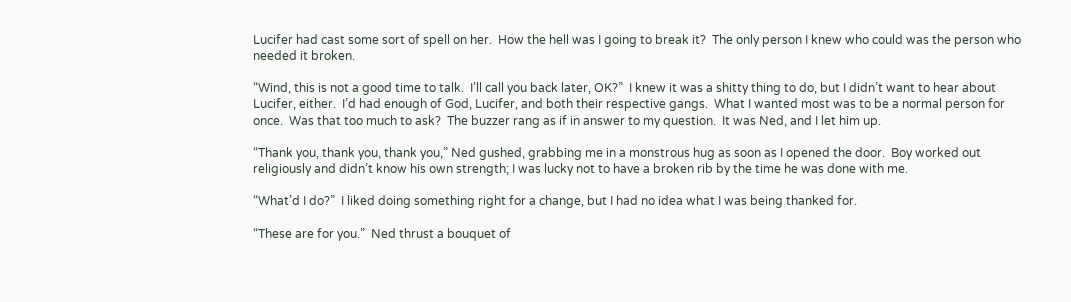Lucifer had cast some sort of spell on her.  How the hell was I going to break it?  The only person I knew who could was the person who needed it broken.

“Wind, this is not a good time to talk.  I’ll call you back later, OK?”  I knew it was a shitty thing to do, but I didn’t want to hear about Lucifer, either.  I’d had enough of God, Lucifer, and both their respective gangs.  What I wanted most was to be a normal person for once.  Was that too much to ask?  The buzzer rang as if in answer to my question.  It was Ned, and I let him up.

“Thank you, thank you, thank you,” Ned gushed, grabbing me in a monstrous hug as soon as I opened the door.  Boy worked out religiously and didn’t know his own strength; I was lucky not to have a broken rib by the time he was done with me.

“What’d I do?”  I liked doing something right for a change, but I had no idea what I was being thanked for.

“These are for you.”  Ned thrust a bouquet of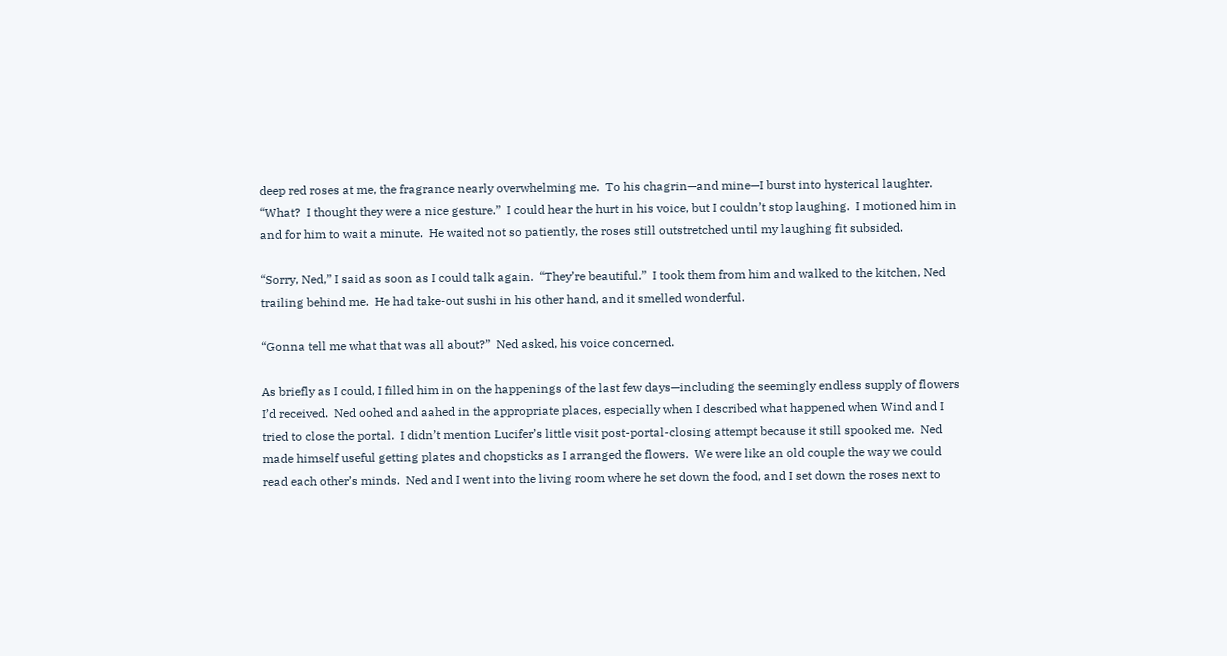deep red roses at me, the fragrance nearly overwhelming me.  To his chagrin—and mine—I burst into hysterical laughter.  “What?  I thought they were a nice gesture.”  I could hear the hurt in his voice, but I couldn’t stop laughing.  I motioned him in and for him to wait a minute.  He waited not so patiently, the roses still outstretched until my laughing fit subsided.

“Sorry, Ned,” I said as soon as I could talk again.  “They’re beautiful.”  I took them from him and walked to the kitchen, Ned trailing behind me.  He had take-out sushi in his other hand, and it smelled wonderful.

“Gonna tell me what that was all about?”  Ned asked, his voice concerned.

As briefly as I could, I filled him in on the happenings of the last few days—including the seemingly endless supply of flowers I’d received.  Ned oohed and aahed in the appropriate places, especially when I described what happened when Wind and I tried to close the portal.  I didn’t mention Lucifer’s little visit post-portal-closing attempt because it still spooked me.  Ned made himself useful getting plates and chopsticks as I arranged the flowers.  We were like an old couple the way we could read each other’s minds.  Ned and I went into the living room where he set down the food, and I set down the roses next to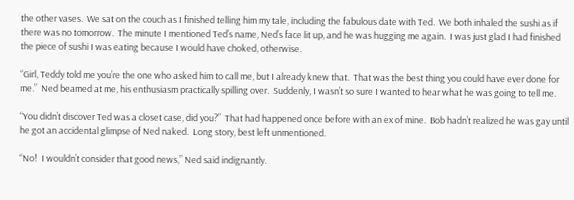the other vases.  We sat on the couch as I finished telling him my tale, including the fabulous date with Ted.  We both inhaled the sushi as if there was no tomorrow.  The minute I mentioned Ted’s name, Ned’s face lit up, and he was hugging me again.  I was just glad I had finished the piece of sushi I was eating because I would have choked, otherwise.

“Girl, Teddy told me you’re the one who asked him to call me, but I already knew that.  That was the best thing you could have ever done for me.”  Ned beamed at me, his enthusiasm practically spilling over.  Suddenly, I wasn’t so sure I wanted to hear what he was going to tell me.

“You didn’t discover Ted was a closet case, did you?”  That had happened once before with an ex of mine.  Bob hadn’t realized he was gay until he got an accidental glimpse of Ned naked.  Long story, best left unmentioned.

“No!  I wouldn’t consider that good news,” Ned said indignantly.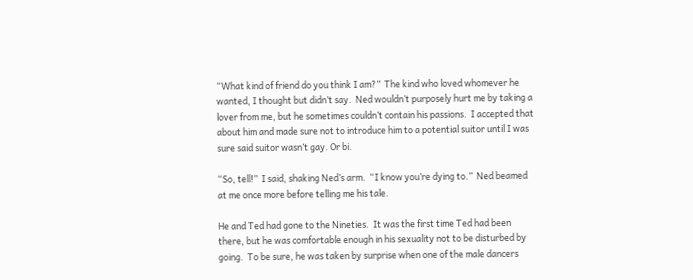“What kind of friend do you think I am?”  The kind who loved whomever he wanted, I thought but didn’t say.  Ned wouldn’t purposely hurt me by taking a lover from me, but he sometimes couldn’t contain his passions.  I accepted that about him and made sure not to introduce him to a potential suitor until I was sure said suitor wasn’t gay. Or bi.

“So, tell!”  I said, shaking Ned’s arm.  “I know you’re dying to.”  Ned beamed at me once more before telling me his tale.

He and Ted had gone to the Nineties.  It was the first time Ted had been there, but he was comfortable enough in his sexuality not to be disturbed by going.  To be sure, he was taken by surprise when one of the male dancers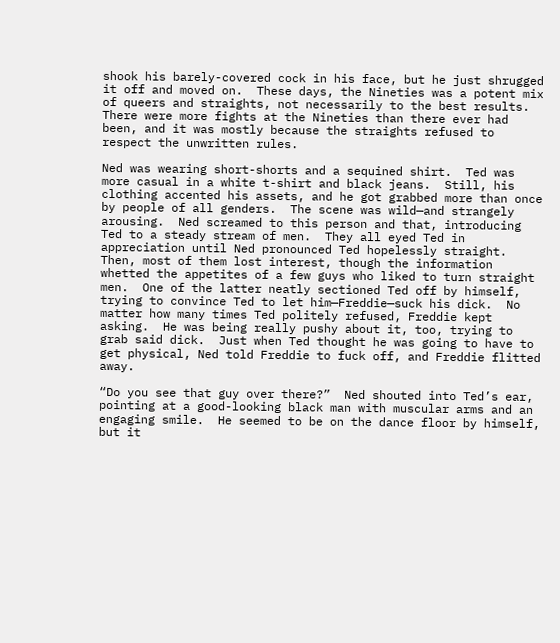shook his barely-covered cock in his face, but he just shrugged it off and moved on.  These days, the Nineties was a potent mix of queers and straights, not necessarily to the best results.  There were more fights at the Nineties than there ever had been, and it was mostly because the straights refused to respect the unwritten rules.

Ned was wearing short-shorts and a sequined shirt.  Ted was more casual in a white t-shirt and black jeans.  Still, his clothing accented his assets, and he got grabbed more than once by people of all genders.  The scene was wild—and strangely arousing.  Ned screamed to this person and that, introducing Ted to a steady stream of men.  They all eyed Ted in appreciation until Ned pronounced Ted hopelessly straight.  Then, most of them lost interest, though the information whetted the appetites of a few guys who liked to turn straight men.  One of the latter neatly sectioned Ted off by himself, trying to convince Ted to let him—Freddie—suck his dick.  No matter how many times Ted politely refused, Freddie kept asking.  He was being really pushy about it, too, trying to grab said dick.  Just when Ted thought he was going to have to get physical, Ned told Freddie to fuck off, and Freddie flitted away.

“Do you see that guy over there?”  Ned shouted into Ted’s ear, pointing at a good-looking black man with muscular arms and an engaging smile.  He seemed to be on the dance floor by himself, but it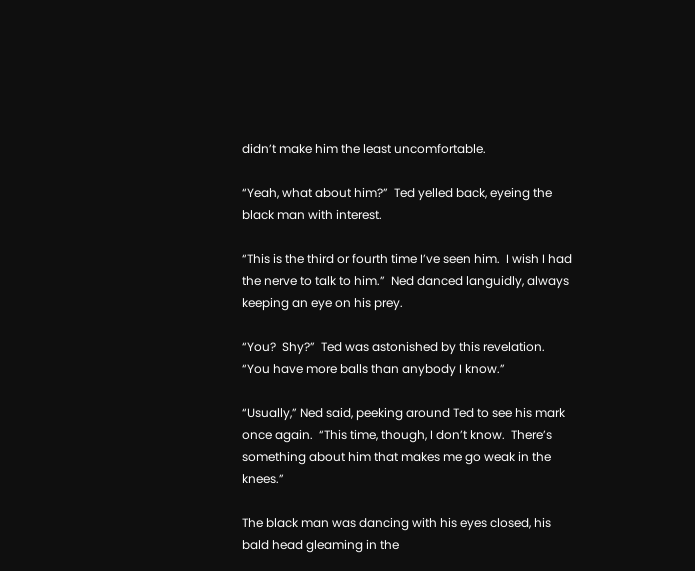didn’t make him the least uncomfortable.

“Yeah, what about him?”  Ted yelled back, eyeing the black man with interest.

“This is the third or fourth time I’ve seen him.  I wish I had the nerve to talk to him.”  Ned danced languidly, always keeping an eye on his prey.

“You?  Shy?”  Ted was astonished by this revelation.  “You have more balls than anybody I know.”

“Usually,” Ned said, peeking around Ted to see his mark once again.  “This time, though, I don’t know.  There’s something about him that makes me go weak in the knees.”

The black man was dancing with his eyes closed, his bald head gleaming in the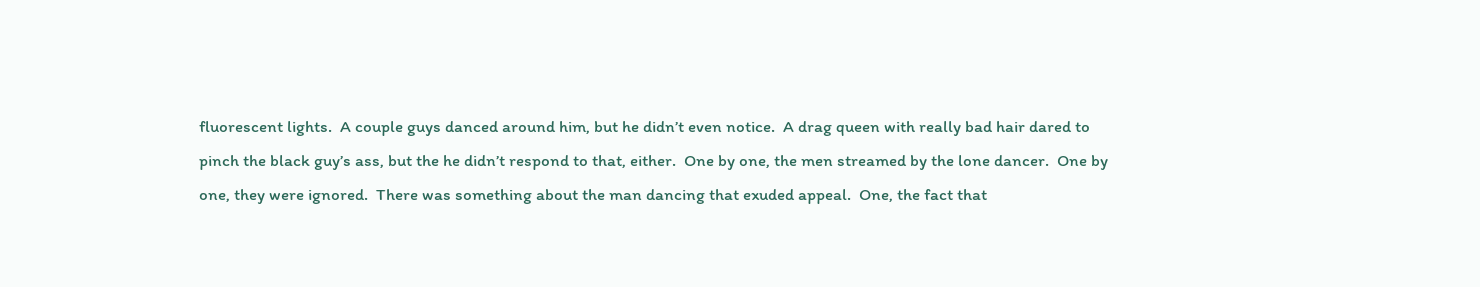fluorescent lights.  A couple guys danced around him, but he didn’t even notice.  A drag queen with really bad hair dared to pinch the black guy’s ass, but the he didn’t respond to that, either.  One by one, the men streamed by the lone dancer.  One by one, they were ignored.  There was something about the man dancing that exuded appeal.  One, the fact that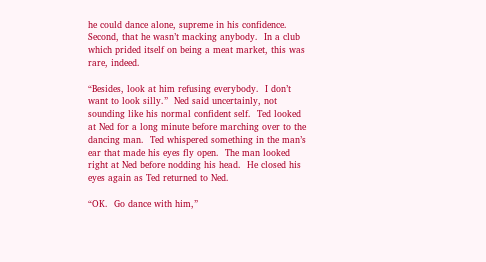he could dance alone, supreme in his confidence.  Second, that he wasn’t macking anybody.  In a club which prided itself on being a meat market, this was rare, indeed.

“Besides, look at him refusing everybody.  I don’t want to look silly.”  Ned said uncertainly, not sounding like his normal confident self.  Ted looked at Ned for a long minute before marching over to the dancing man.  Ted whispered something in the man’s ear that made his eyes fly open.  The man looked right at Ned before nodding his head.  He closed his eyes again as Ted returned to Ned.

“OK.  Go dance with him,”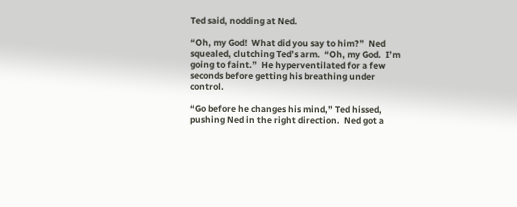Ted said, nodding at Ned.

“Oh, my God!  What did you say to him?”  Ned squealed, clutching Ted’s arm.  “Oh, my God.  I’m going to faint.”  He hyperventilated for a few seconds before getting his breathing under control.

“Go before he changes his mind,” Ted hissed, pushing Ned in the right direction.  Ned got a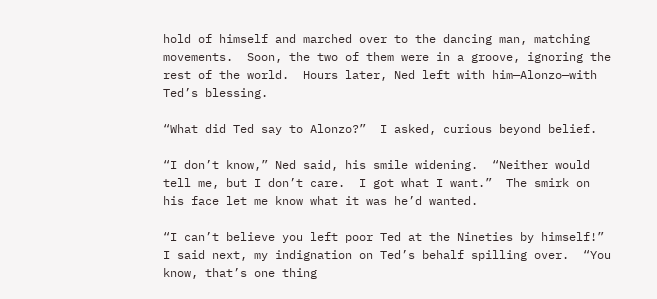hold of himself and marched over to the dancing man, matching movements.  Soon, the two of them were in a groove, ignoring the rest of the world.  Hours later, Ned left with him—Alonzo—with Ted’s blessing.

“What did Ted say to Alonzo?”  I asked, curious beyond belief.

“I don’t know,” Ned said, his smile widening.  “Neither would tell me, but I don’t care.  I got what I want.”  The smirk on his face let me know what it was he’d wanted.

“I can’t believe you left poor Ted at the Nineties by himself!”  I said next, my indignation on Ted’s behalf spilling over.  “You know, that’s one thing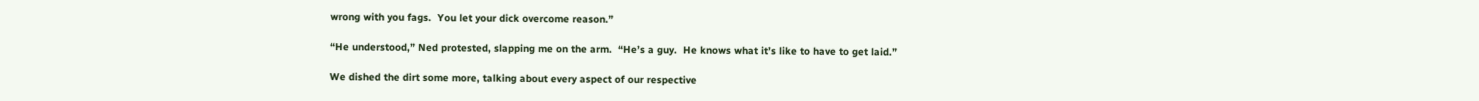wrong with you fags.  You let your dick overcome reason.”

“He understood,” Ned protested, slapping me on the arm.  “He’s a guy.  He knows what it’s like to have to get laid.”

We dished the dirt some more, talking about every aspect of our respective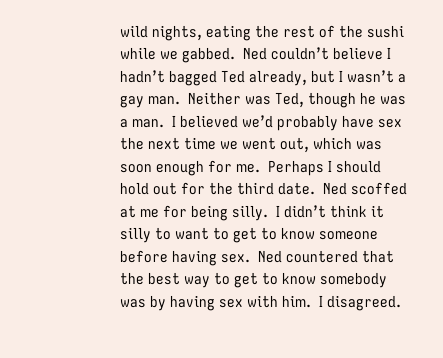wild nights, eating the rest of the sushi while we gabbed.  Ned couldn’t believe I hadn’t bagged Ted already, but I wasn’t a gay man.  Neither was Ted, though he was a man.  I believed we’d probably have sex the next time we went out, which was soon enough for me.  Perhaps I should hold out for the third date.  Ned scoffed at me for being silly.  I didn’t think it silly to want to get to know someone before having sex.  Ned countered that the best way to get to know somebody was by having sex with him.  I disagreed.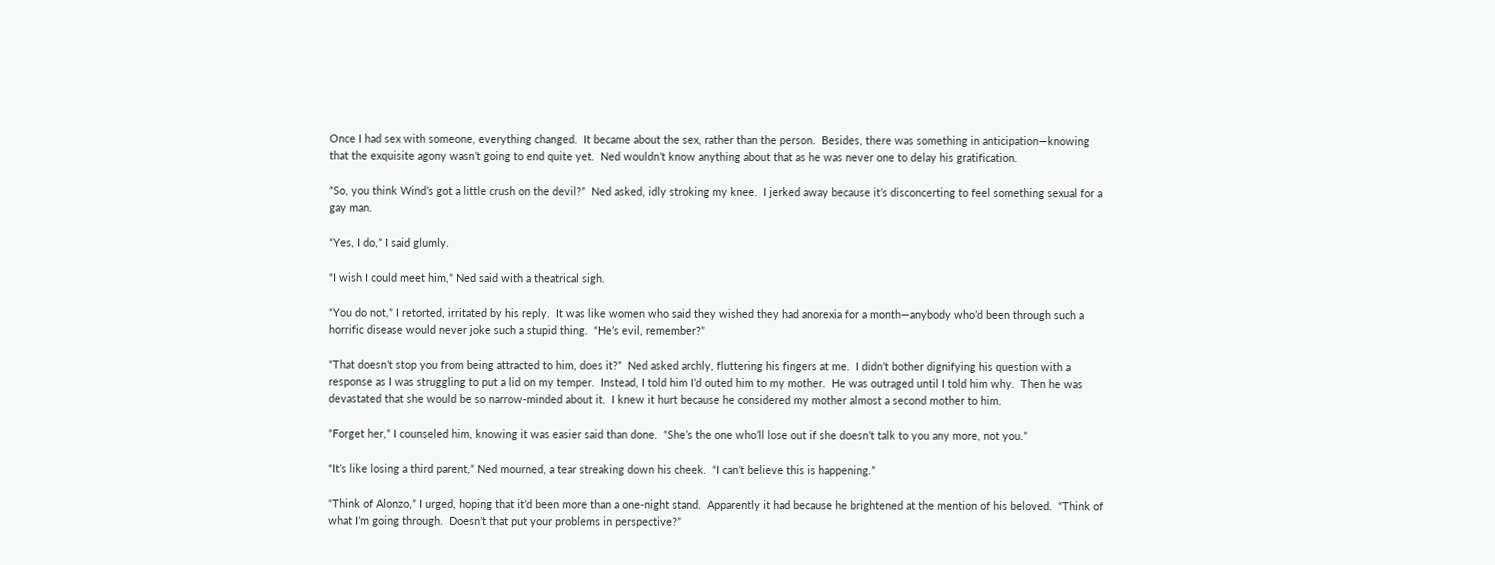Once I had sex with someone, everything changed.  It became about the sex, rather than the person.  Besides, there was something in anticipation—knowing that the exquisite agony wasn’t going to end quite yet.  Ned wouldn’t know anything about that as he was never one to delay his gratification.

“So, you think Wind’s got a little crush on the devil?”  Ned asked, idly stroking my knee.  I jerked away because it’s disconcerting to feel something sexual for a gay man.

“Yes, I do,” I said glumly.

“I wish I could meet him,” Ned said with a theatrical sigh.

“You do not,” I retorted, irritated by his reply.  It was like women who said they wished they had anorexia for a month—anybody who’d been through such a horrific disease would never joke such a stupid thing.  “He’s evil, remember?”

“That doesn’t stop you from being attracted to him, does it?”  Ned asked archly, fluttering his fingers at me.  I didn’t bother dignifying his question with a response as I was struggling to put a lid on my temper.  Instead, I told him I’d outed him to my mother.  He was outraged until I told him why.  Then he was devastated that she would be so narrow-minded about it.  I knew it hurt because he considered my mother almost a second mother to him.

“Forget her,” I counseled him, knowing it was easier said than done.  “She’s the one who’ll lose out if she doesn’t talk to you any more, not you.”

“It’s like losing a third parent,” Ned mourned, a tear streaking down his cheek.  “I can’t believe this is happening.”

“Think of Alonzo,” I urged, hoping that it’d been more than a one-night stand.  Apparently it had because he brightened at the mention of his beloved.  “Think of what I’m going through.  Doesn’t that put your problems in perspective?”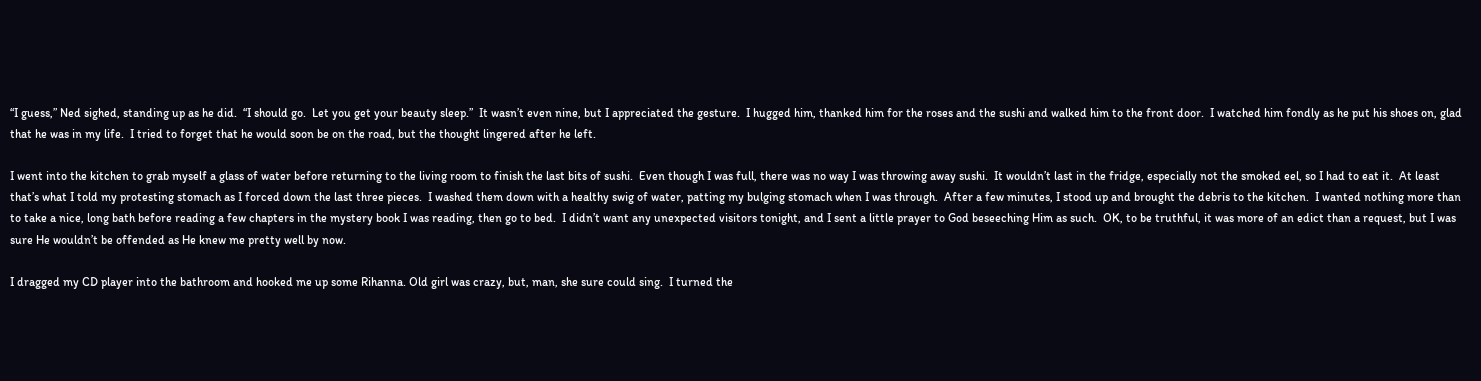“I guess,” Ned sighed, standing up as he did.  “I should go.  Let you get your beauty sleep.”  It wasn’t even nine, but I appreciated the gesture.  I hugged him, thanked him for the roses and the sushi and walked him to the front door.  I watched him fondly as he put his shoes on, glad that he was in my life.  I tried to forget that he would soon be on the road, but the thought lingered after he left.

I went into the kitchen to grab myself a glass of water before returning to the living room to finish the last bits of sushi.  Even though I was full, there was no way I was throwing away sushi.  It wouldn’t last in the fridge, especially not the smoked eel, so I had to eat it.  At least that’s what I told my protesting stomach as I forced down the last three pieces.  I washed them down with a healthy swig of water, patting my bulging stomach when I was through.  After a few minutes, I stood up and brought the debris to the kitchen.  I wanted nothing more than to take a nice, long bath before reading a few chapters in the mystery book I was reading, then go to bed.  I didn’t want any unexpected visitors tonight, and I sent a little prayer to God beseeching Him as such.  OK, to be truthful, it was more of an edict than a request, but I was sure He wouldn’t be offended as He knew me pretty well by now.

I dragged my CD player into the bathroom and hooked me up some Rihanna. Old girl was crazy, but, man, she sure could sing.  I turned the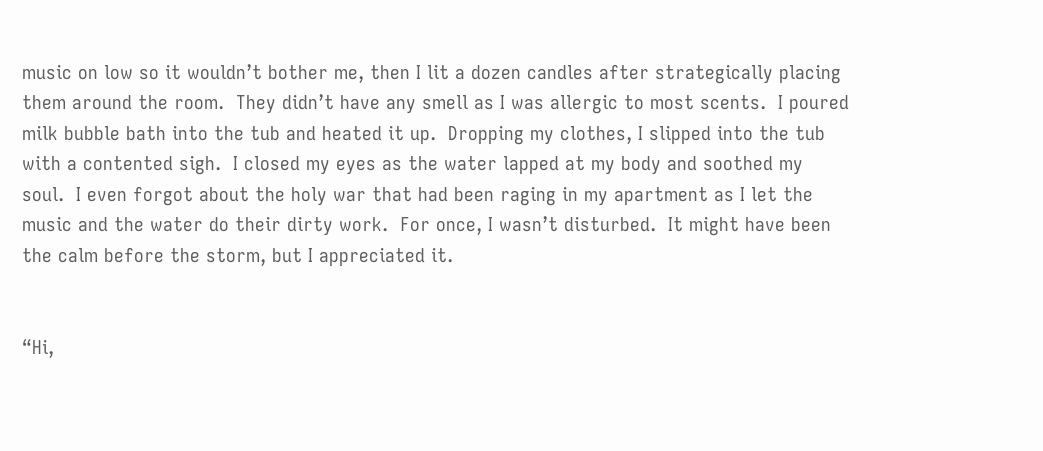music on low so it wouldn’t bother me, then I lit a dozen candles after strategically placing them around the room.  They didn’t have any smell as I was allergic to most scents.  I poured milk bubble bath into the tub and heated it up.  Dropping my clothes, I slipped into the tub with a contented sigh.  I closed my eyes as the water lapped at my body and soothed my soul.  I even forgot about the holy war that had been raging in my apartment as I let the music and the water do their dirty work.  For once, I wasn’t disturbed.  It might have been the calm before the storm, but I appreciated it.


“Hi,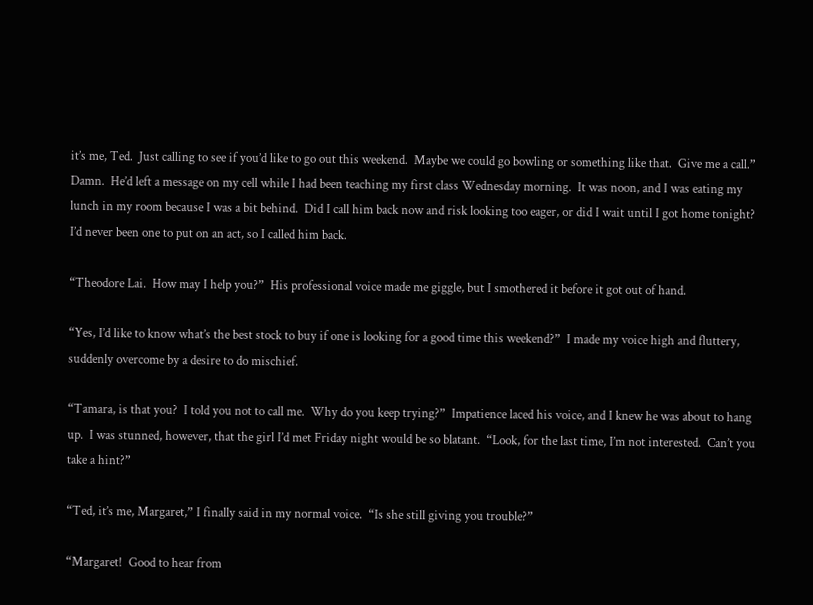it’s me, Ted.  Just calling to see if you’d like to go out this weekend.  Maybe we could go bowling or something like that.  Give me a call.”  Damn.  He’d left a message on my cell while I had been teaching my first class Wednesday morning.  It was noon, and I was eating my lunch in my room because I was a bit behind.  Did I call him back now and risk looking too eager, or did I wait until I got home tonight?  I’d never been one to put on an act, so I called him back.

“Theodore Lai.  How may I help you?”  His professional voice made me giggle, but I smothered it before it got out of hand.

“Yes, I’d like to know what’s the best stock to buy if one is looking for a good time this weekend?”  I made my voice high and fluttery, suddenly overcome by a desire to do mischief.

“Tamara, is that you?  I told you not to call me.  Why do you keep trying?”  Impatience laced his voice, and I knew he was about to hang up.  I was stunned, however, that the girl I’d met Friday night would be so blatant.  “Look, for the last time, I’m not interested.  Can’t you take a hint?”

“Ted, it’s me, Margaret,” I finally said in my normal voice.  “Is she still giving you trouble?”

“Margaret!  Good to hear from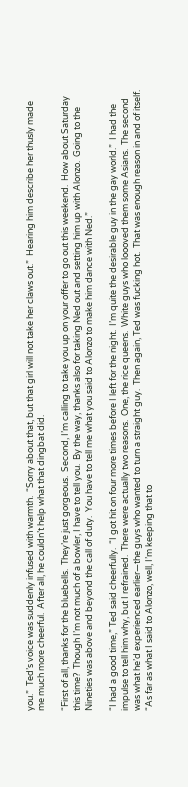you.”  Ted’s voice was suddenly infused with warmth.  “Sorry about that, but that girl will not take her claws out.”  Hearing him describe her thusly made me much more cheerful.  After all, he couldn’t help what that dingbat did.

“First of all, thanks for the bluebells.  They’re just gorgeous.  Second, I’m calling to take you up on your offer to go out this weekend.  How about Saturday this time?  Though I’m not much of a bowler, I have to tell you.  By the way, thanks also for taking Ned out and setting him up with Alonzo.  Going to the Nineties was above and beyond the call of duty.  You have to tell me what you said to Alonzo to make him dance with Ned.”

“I had a good time,” Ted said cheerfully.  “I got hit on four more times before I left for the night.  I’m quite the desirable guy in the gay world.”  I had the impulse to tell him why, but I refrained.  There were actually two reasons.  One, the rice queens.  White guys who loooved them some Asians.  The second was what he’d experienced earlier—the guys who wanted to turn a straight guy.  Then again, Ted was fucking hot.  That was enough reason in and of itself.  “As far as what I said to Alonzo, well, I’m keeping that to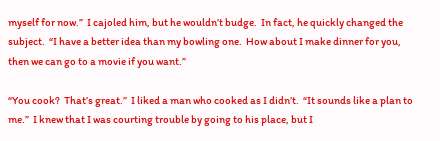myself for now.”  I cajoled him, but he wouldn’t budge.  In fact, he quickly changed the subject.  “I have a better idea than my bowling one.  How about I make dinner for you, then we can go to a movie if you want.”

“You cook?  That’s great.”  I liked a man who cooked as I didn’t.  “It sounds like a plan to me.”  I knew that I was courting trouble by going to his place, but I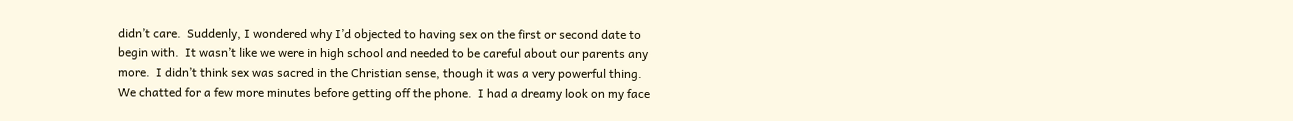didn’t care.  Suddenly, I wondered why I’d objected to having sex on the first or second date to begin with.  It wasn’t like we were in high school and needed to be careful about our parents any more.  I didn’t think sex was sacred in the Christian sense, though it was a very powerful thing.  We chatted for a few more minutes before getting off the phone.  I had a dreamy look on my face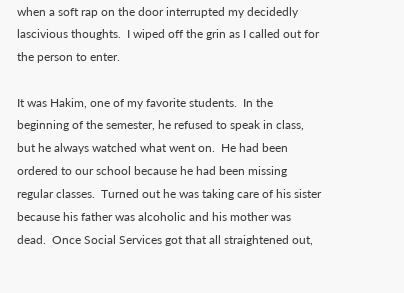when a soft rap on the door interrupted my decidedly lascivious thoughts.  I wiped off the grin as I called out for the person to enter.

It was Hakim, one of my favorite students.  In the beginning of the semester, he refused to speak in class, but he always watched what went on.  He had been ordered to our school because he had been missing regular classes.  Turned out he was taking care of his sister because his father was alcoholic and his mother was dead.  Once Social Services got that all straightened out,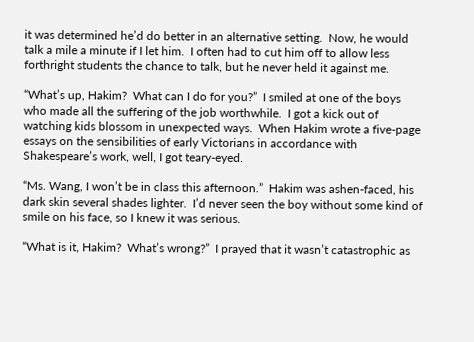it was determined he’d do better in an alternative setting.  Now, he would talk a mile a minute if I let him.  I often had to cut him off to allow less forthright students the chance to talk, but he never held it against me.

“What’s up, Hakim?  What can I do for you?”  I smiled at one of the boys who made all the suffering of the job worthwhile.  I got a kick out of watching kids blossom in unexpected ways.  When Hakim wrote a five-page essays on the sensibilities of early Victorians in accordance with Shakespeare’s work, well, I got teary-eyed.

“Ms. Wang, I won’t be in class this afternoon.”  Hakim was ashen-faced, his dark skin several shades lighter.  I’d never seen the boy without some kind of smile on his face, so I knew it was serious.

“What is it, Hakim?  What’s wrong?”  I prayed that it wasn’t catastrophic as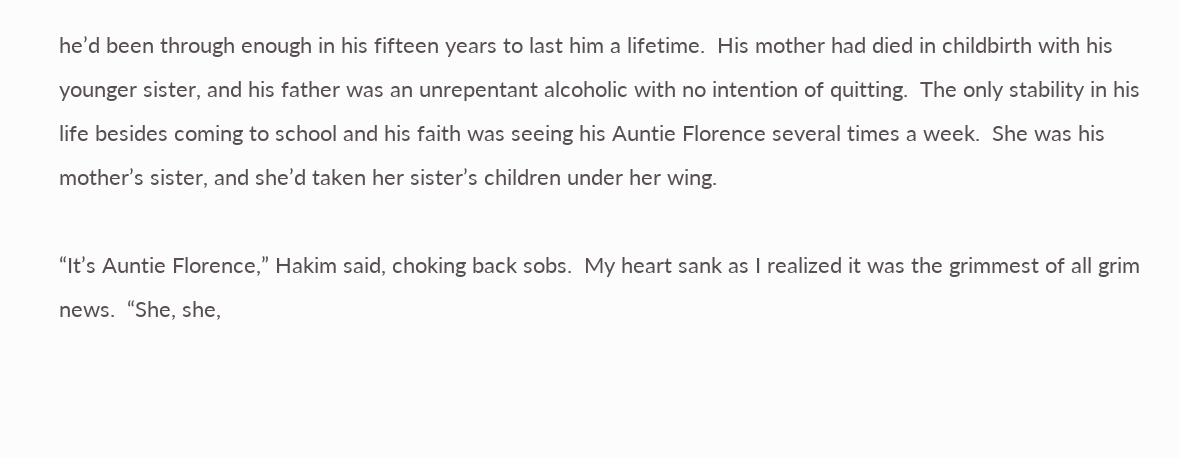he’d been through enough in his fifteen years to last him a lifetime.  His mother had died in childbirth with his younger sister, and his father was an unrepentant alcoholic with no intention of quitting.  The only stability in his life besides coming to school and his faith was seeing his Auntie Florence several times a week.  She was his mother’s sister, and she’d taken her sister’s children under her wing.

“It’s Auntie Florence,” Hakim said, choking back sobs.  My heart sank as I realized it was the grimmest of all grim news.  “She, she,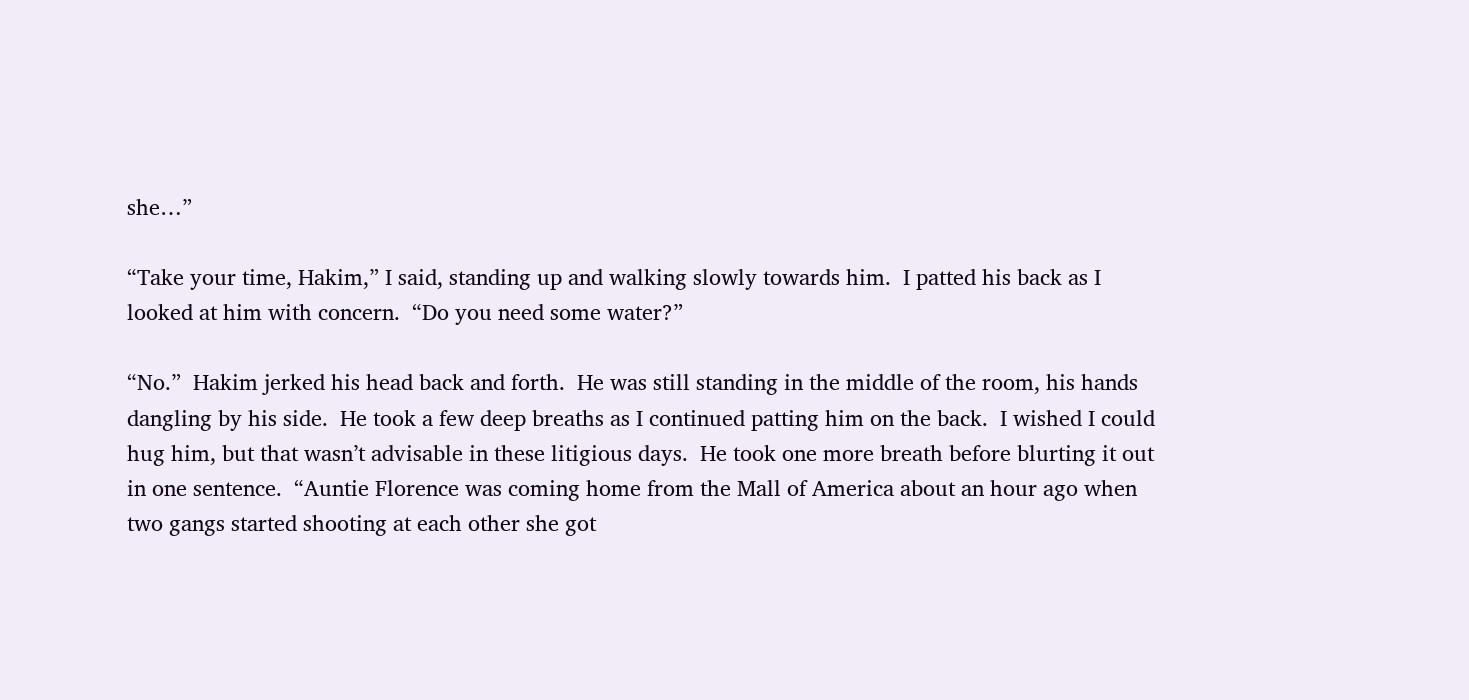she…”

“Take your time, Hakim,” I said, standing up and walking slowly towards him.  I patted his back as I looked at him with concern.  “Do you need some water?”

“No.”  Hakim jerked his head back and forth.  He was still standing in the middle of the room, his hands dangling by his side.  He took a few deep breaths as I continued patting him on the back.  I wished I could hug him, but that wasn’t advisable in these litigious days.  He took one more breath before blurting it out in one sentence.  “Auntie Florence was coming home from the Mall of America about an hour ago when two gangs started shooting at each other she got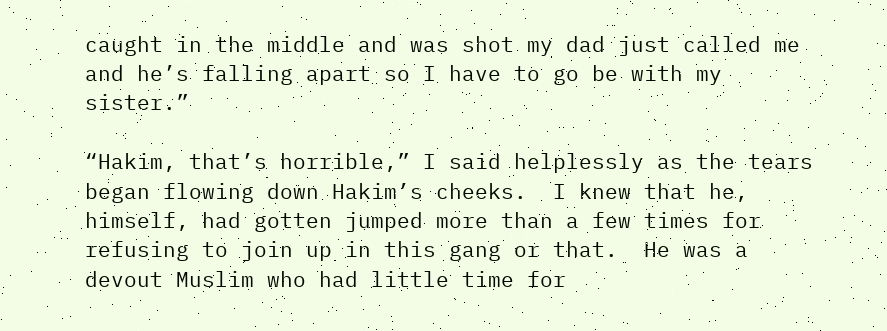caught in the middle and was shot my dad just called me and he’s falling apart so I have to go be with my sister.”

“Hakim, that’s horrible,” I said helplessly as the tears began flowing down Hakim’s cheeks.  I knew that he, himself, had gotten jumped more than a few times for refusing to join up in this gang or that.  He was a devout Muslim who had little time for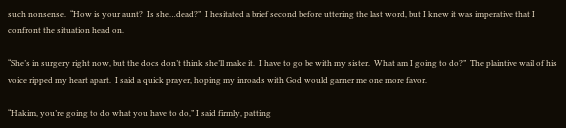such nonsense.  “How is your aunt?  Is she…dead?”  I hesitated a brief second before uttering the last word, but I knew it was imperative that I confront the situation head on.

“She’s in surgery right now, but the docs don’t think she’ll make it.  I have to go be with my sister.  What am I going to do?”  The plaintive wail of his voice ripped my heart apart.  I said a quick prayer, hoping my inroads with God would garner me one more favor.

“Hakim, you’re going to do what you have to do,” I said firmly, patting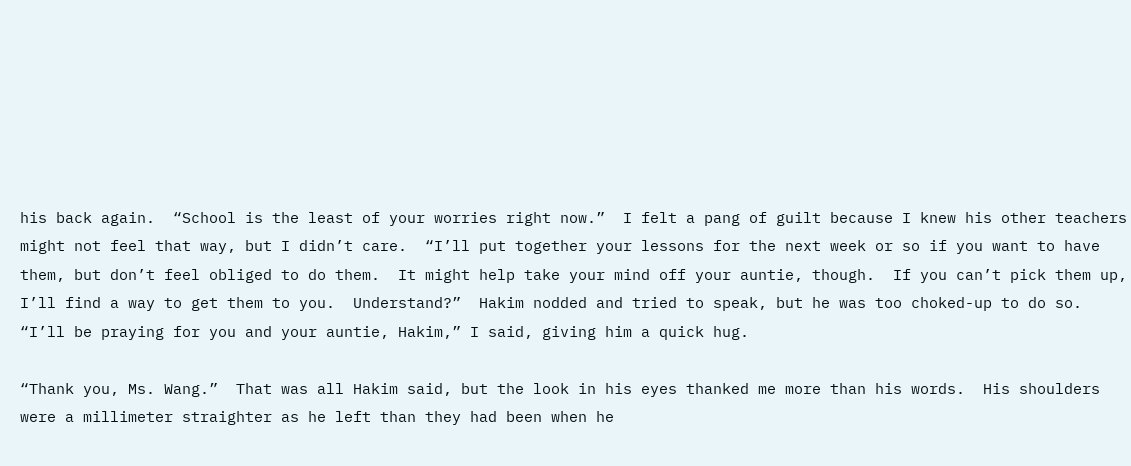his back again.  “School is the least of your worries right now.”  I felt a pang of guilt because I knew his other teachers might not feel that way, but I didn’t care.  “I’ll put together your lessons for the next week or so if you want to have them, but don’t feel obliged to do them.  It might help take your mind off your auntie, though.  If you can’t pick them up, I’ll find a way to get them to you.  Understand?”  Hakim nodded and tried to speak, but he was too choked-up to do so.  “I’ll be praying for you and your auntie, Hakim,” I said, giving him a quick hug.

“Thank you, Ms. Wang.”  That was all Hakim said, but the look in his eyes thanked me more than his words.  His shoulders were a millimeter straighter as he left than they had been when he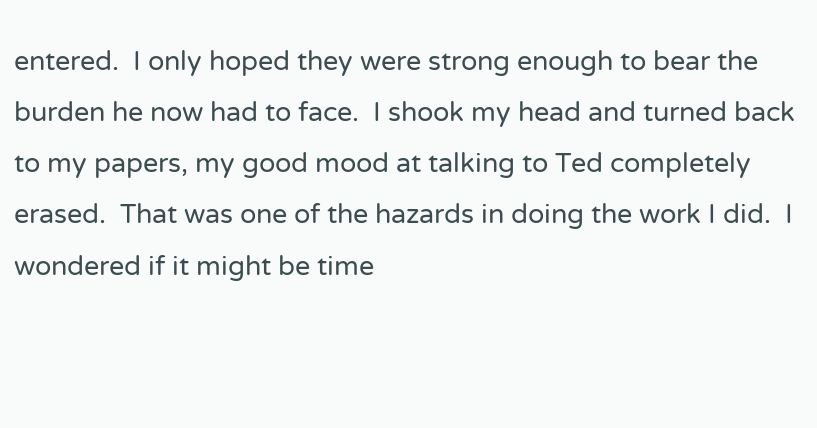entered.  I only hoped they were strong enough to bear the burden he now had to face.  I shook my head and turned back to my papers, my good mood at talking to Ted completely erased.  That was one of the hazards in doing the work I did.  I wondered if it might be time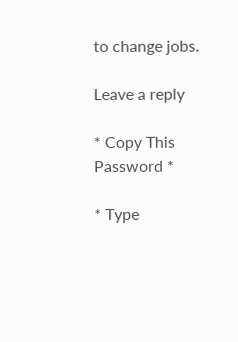to change jobs.

Leave a reply

* Copy This Password *

* Type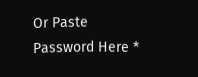Or Paste Password Here *